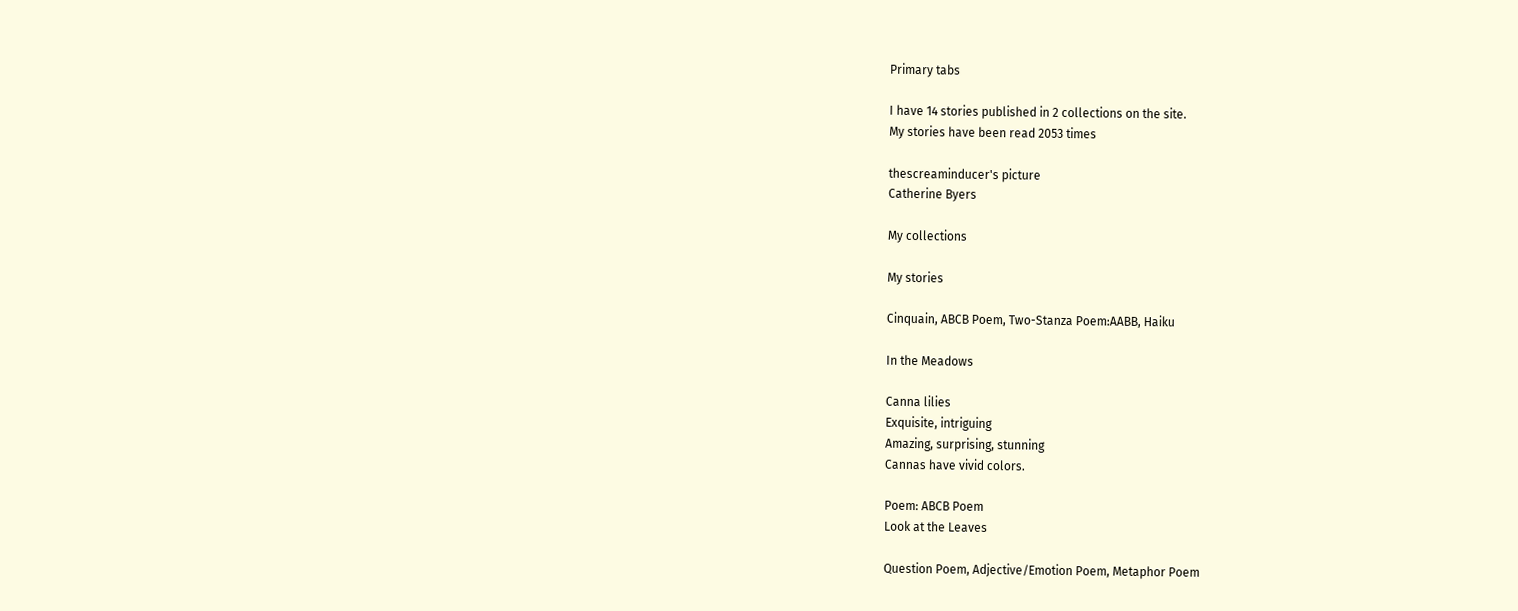Primary tabs

I have 14 stories published in 2 collections on the site.
My stories have been read 2053 times

thescreaminducer's picture
Catherine Byers

My collections

My stories

Cinquain, ABCB Poem, Two-Stanza Poem:AABB, Haiku

In the Meadows

Canna lilies
Exquisite, intriguing
Amazing, surprising, stunning
Cannas have vivid colors.

Poem: ABCB Poem
Look at the Leaves

Question Poem, Adjective/Emotion Poem, Metaphor Poem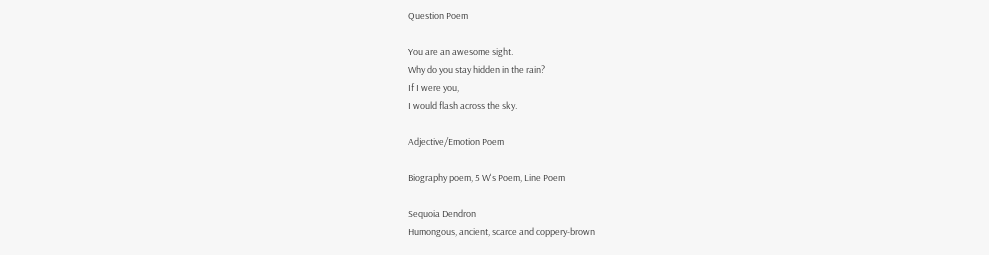Question Poem

You are an awesome sight.
Why do you stay hidden in the rain?
If I were you,
I would flash across the sky.

Adjective/Emotion Poem

Biography poem, 5 W's Poem, Line Poem

Sequoia Dendron
Humongous, ancient, scarce and coppery-brown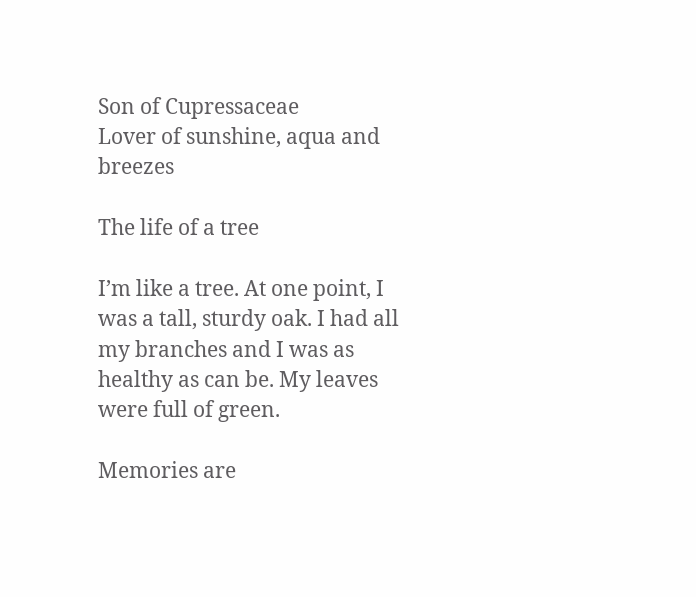Son of Cupressaceae
Lover of sunshine, aqua and breezes

The life of a tree

I’m like a tree. At one point, I was a tall, sturdy oak. I had all my branches and I was as healthy as can be. My leaves were full of green.

Memories are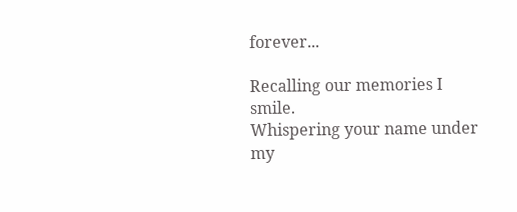forever...

Recalling our memories I smile.
Whispering your name under my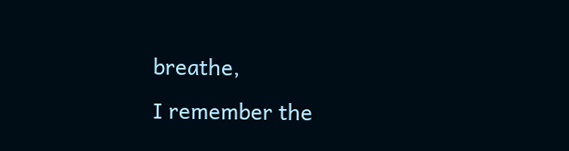breathe,
I remember the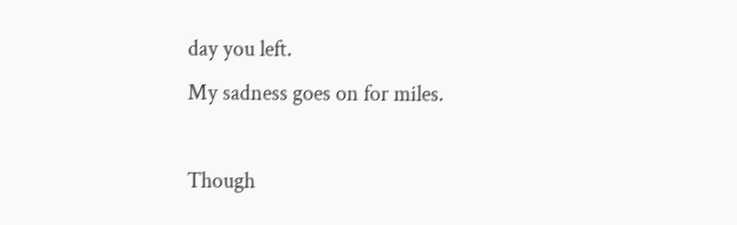day you left.
My sadness goes on for miles.

Though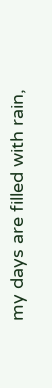my days are filled with rain,